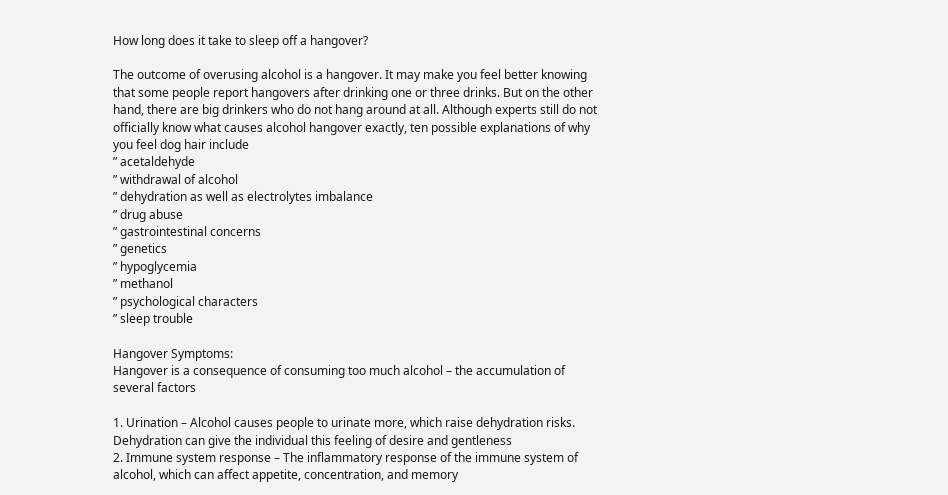How long does it take to sleep off a hangover?

The outcome of overusing alcohol is a hangover. It may make you feel better knowing that some people report hangovers after drinking one or three drinks. But on the other hand, there are big drinkers who do not hang around at all. Although experts still do not officially know what causes alcohol hangover exactly, ten possible explanations of why you feel dog hair include
” acetaldehyde
” withdrawal of alcohol
” dehydration as well as electrolytes imbalance
” drug abuse
” gastrointestinal concerns
” genetics
” hypoglycemia
” methanol
” psychological characters
” sleep trouble

Hangover Symptoms:
Hangover is a consequence of consuming too much alcohol – the accumulation of several factors

1. Urination – Alcohol causes people to urinate more, which raise dehydration risks. Dehydration can give the individual this feeling of desire and gentleness
2. Immune system response – The inflammatory response of the immune system of alcohol, which can affect appetite, concentration, and memory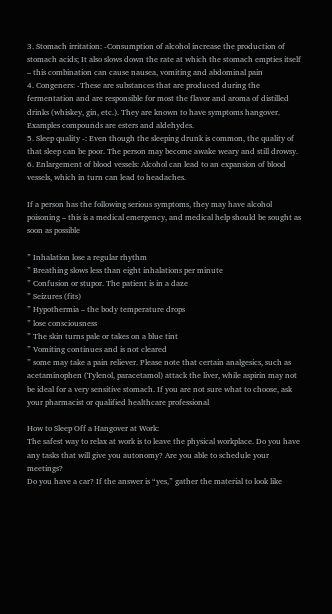3. Stomach irritation: -Consumption of alcohol increase the production of stomach acids; It also slows down the rate at which the stomach empties itself – this combination can cause nausea, vomiting and abdominal pain
4. Congeners: -These are substances that are produced during the fermentation and are responsible for most the flavor and aroma of distilled drinks (whiskey, gin, etc.). They are known to have symptoms hangover. Examples compounds are esters and aldehydes.
5. Sleep quality -: Even though the sleeping drunk is common, the quality of that sleep can be poor. The person may become awake weary and still drowsy.
6. Enlargement of blood vessels: Alcohol can lead to an expansion of blood vessels, which in turn can lead to headaches.

If a person has the following serious symptoms, they may have alcohol poisoning – this is a medical emergency, and medical help should be sought as soon as possible

” Inhalation lose a regular rhythm
” Breathing slows less than eight inhalations per minute
” Confusion or stupor. The patient is in a daze
” Seizures (fits)
” Hypothermia – the body temperature drops
” lose consciousness
” The skin turns pale or takes on a blue tint
” Vomiting continues and is not cleared
” some may take a pain reliever. Please note that certain analgesics, such as acetaminophen (Tylenol, paracetamol) attack the liver, while aspirin may not be ideal for a very sensitive stomach. If you are not sure what to choose, ask your pharmacist or qualified healthcare professional

How to Sleep Off a Hangover at Work:
The safest way to relax at work is to leave the physical workplace. Do you have any tasks that will give you autonomy? Are you able to schedule your meetings?
Do you have a car? If the answer is “yes,” gather the material to look like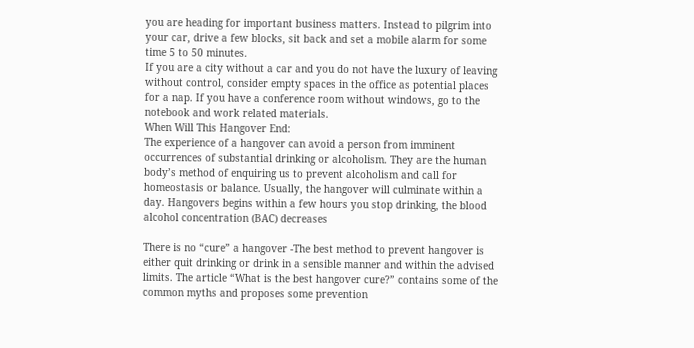you are heading for important business matters. Instead to pilgrim into your car, drive a few blocks, sit back and set a mobile alarm for some time 5 to 50 minutes.
If you are a city without a car and you do not have the luxury of leaving without control, consider empty spaces in the office as potential places for a nap. If you have a conference room without windows, go to the notebook and work related materials.
When Will This Hangover End:
The experience of a hangover can avoid a person from imminent occurrences of substantial drinking or alcoholism. They are the human body’s method of enquiring us to prevent alcoholism and call for homeostasis or balance. Usually, the hangover will culminate within a day. Hangovers begins within a few hours you stop drinking, the blood alcohol concentration (BAC) decreases

There is no “cure” a hangover -The best method to prevent hangover is either quit drinking or drink in a sensible manner and within the advised limits. The article “What is the best hangover cure?” contains some of the common myths and proposes some prevention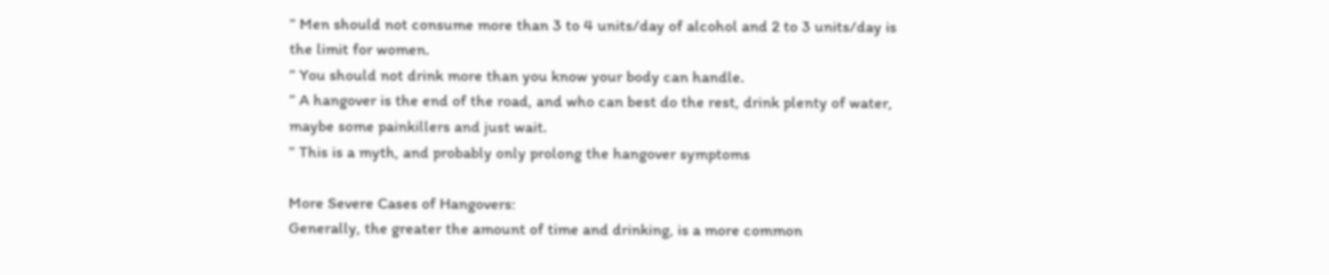” Men should not consume more than 3 to 4 units/day of alcohol and 2 to 3 units/day is the limit for women.
” You should not drink more than you know your body can handle.
” A hangover is the end of the road, and who can best do the rest, drink plenty of water, maybe some painkillers and just wait.
” This is a myth, and probably only prolong the hangover symptoms

More Severe Cases of Hangovers:
Generally, the greater the amount of time and drinking, is a more common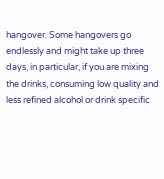hangover. Some hangovers go endlessly and might take up three days, in particular, if you are mixing the drinks, consuming low quality and less refined alcohol or drink specific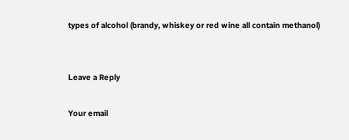types of alcohol (brandy, whiskey or red wine all contain methanol)


Leave a Reply

Your email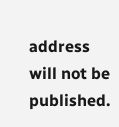address will not be published.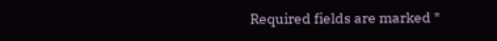Required fields are marked *